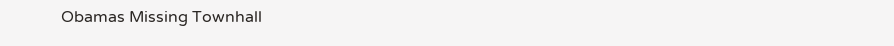Obamas Missing Townhall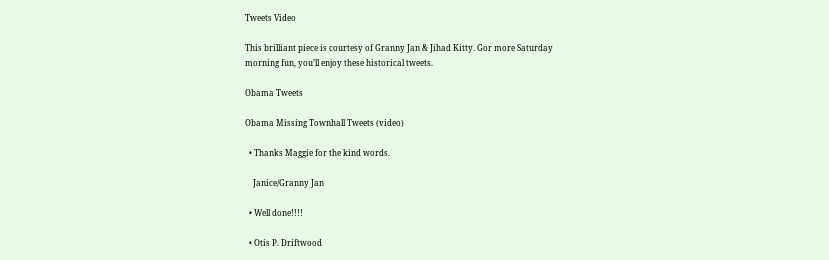Tweets Video

This brilliant piece is courtesy of Granny Jan & Jihad Kitty. Gor more Saturday morning fun, you’ll enjoy these historical tweets.

Obama Tweets

Obama Missing Townhall Tweets (video)

  • Thanks Maggie for the kind words.

    Janice/Granny Jan

  • Well done!!!!

  • Otis P. Driftwood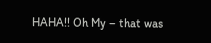HAHA!! Oh My – that was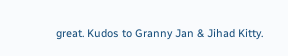great. Kudos to Granny Jan & Jihad Kitty.